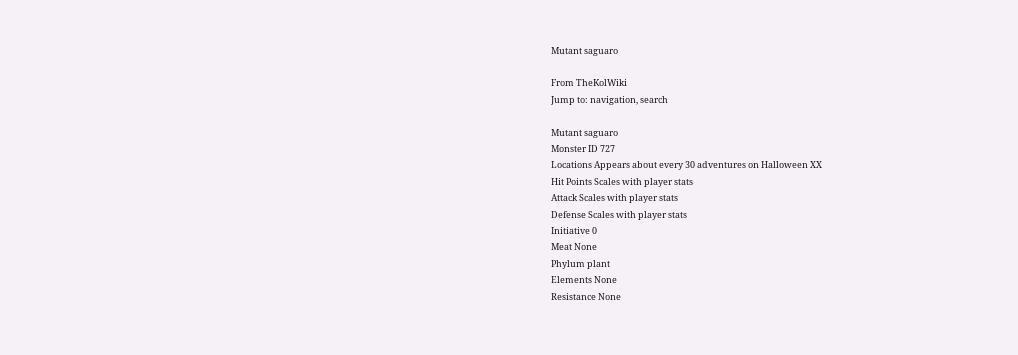Mutant saguaro

From TheKolWiki
Jump to: navigation, search

Mutant saguaro
Monster ID 727
Locations Appears about every 30 adventures on Halloween XX
Hit Points Scales with player stats
Attack Scales with player stats
Defense Scales with player stats
Initiative 0
Meat None
Phylum plant
Elements None
Resistance None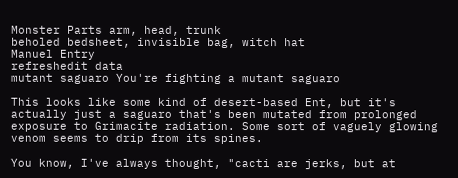Monster Parts arm, head, trunk
beholed bedsheet, invisible bag, witch hat
Manuel Entry
refreshedit data
mutant saguaro You're fighting a mutant saguaro

This looks like some kind of desert-based Ent, but it's actually just a saguaro that's been mutated from prolonged exposure to Grimacite radiation. Some sort of vaguely glowing venom seems to drip from its spines.

You know, I've always thought, "cacti are jerks, but at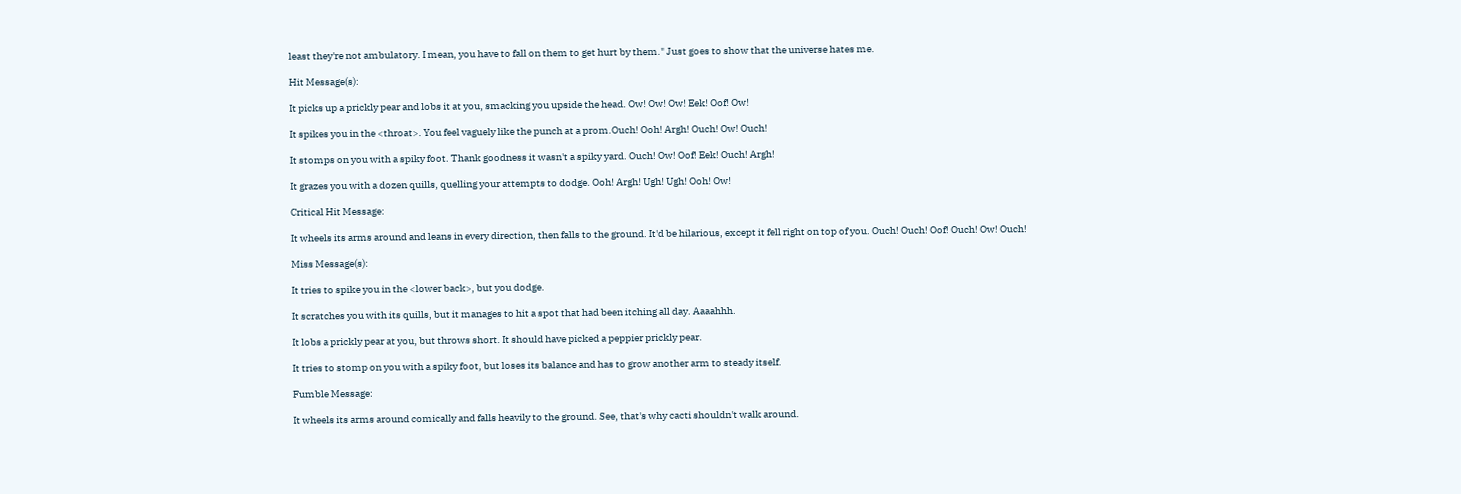least they're not ambulatory. I mean, you have to fall on them to get hurt by them." Just goes to show that the universe hates me.

Hit Message(s):

It picks up a prickly pear and lobs it at you, smacking you upside the head. Ow! Ow! Ow! Eek! Oof! Ow!

It spikes you in the <throat>. You feel vaguely like the punch at a prom.Ouch! Ooh! Argh! Ouch! Ow! Ouch!

It stomps on you with a spiky foot. Thank goodness it wasn't a spiky yard. Ouch! Ow! Oof! Eek! Ouch! Argh!

It grazes you with a dozen quills, quelling your attempts to dodge. Ooh! Argh! Ugh! Ugh! Ooh! Ow!

Critical Hit Message:

It wheels its arms around and leans in every direction, then falls to the ground. It'd be hilarious, except it fell right on top of you. Ouch! Ouch! Oof! Ouch! Ow! Ouch!

Miss Message(s):

It tries to spike you in the <lower back>, but you dodge.

It scratches you with its quills, but it manages to hit a spot that had been itching all day. Aaaahhh.

It lobs a prickly pear at you, but throws short. It should have picked a peppier prickly pear.

It tries to stomp on you with a spiky foot, but loses its balance and has to grow another arm to steady itself.

Fumble Message:

It wheels its arms around comically and falls heavily to the ground. See, that's why cacti shouldn't walk around.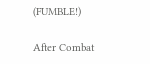(FUMBLE!)

After Combat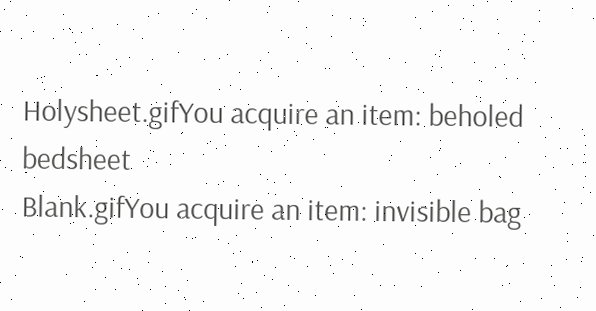Holysheet.gifYou acquire an item: beholed bedsheet
Blank.gifYou acquire an item: invisible bag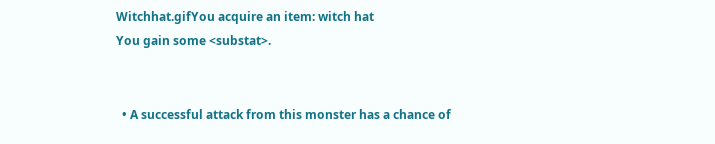Witchhat.gifYou acquire an item: witch hat
You gain some <substat>.


  • A successful attack from this monster has a chance of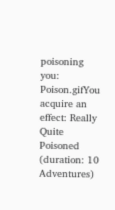poisoning you:
Poison.gifYou acquire an effect: Really Quite Poisoned
(duration: 10 Adventures)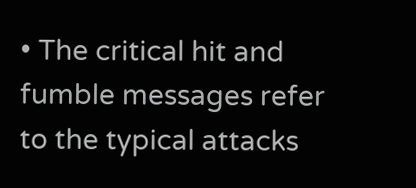• The critical hit and fumble messages refer to the typical attacks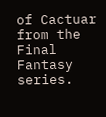of Cactuar from the Final Fantasy series.